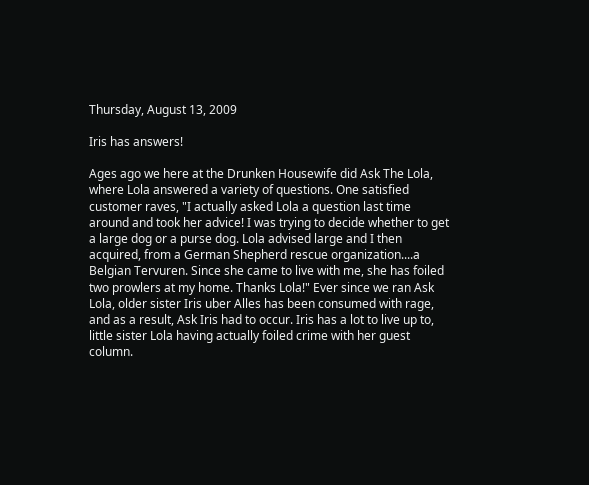Thursday, August 13, 2009

Iris has answers!

Ages ago we here at the Drunken Housewife did Ask The Lola, where Lola answered a variety of questions. One satisfied customer raves, "I actually asked Lola a question last time around and took her advice! I was trying to decide whether to get a large dog or a purse dog. Lola advised large and I then acquired, from a German Shepherd rescue organization....a Belgian Tervuren. Since she came to live with me, she has foiled two prowlers at my home. Thanks Lola!" Ever since we ran Ask Lola, older sister Iris uber Alles has been consumed with rage, and as a result, Ask Iris had to occur. Iris has a lot to live up to, little sister Lola having actually foiled crime with her guest column.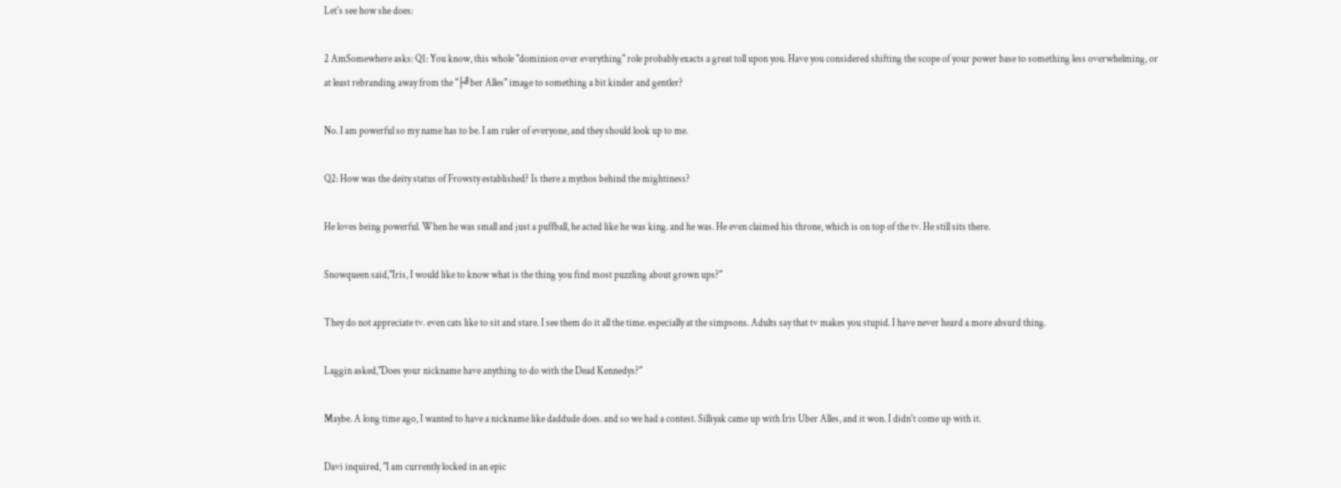Let's see how she does:

2 AmSomewhere asks: Q1: You know, this whole "dominion over everything" role probably exacts a great toll upon you. Have you considered shifting the scope of your power base to something less overwhelming, or at least rebranding away from the "├╝ber Alles" image to something a bit kinder and gentler?

No. I am powerful so my name has to be. I am ruler of everyone, and they should look up to me.

Q2: How was the deity status of Frowsty established? Is there a mythos behind the mightiness?

He loves being powerful. When he was small and just a puffball, he acted like he was king. and he was. He even claimed his throne, which is on top of the tv. He still sits there.

Snowqueen said,"Iris, I would like to know what is the thing you find most puzzling about grown ups?"

They do not appreciate tv. even cats like to sit and stare. I see them do it all the time. especially at the simpsons. Adults say that tv makes you stupid. I have never heard a more absurd thing.

Laggin asked,"Does your nickname have anything to do with the Dead Kennedys?"

Maybe. A long time ago, I wanted to have a nickname like daddude does. and so we had a contest. Silliyak came up with Iris Uber Alles, and it won. I didn't come up with it.

Davi inquired, "I am currently locked in an epic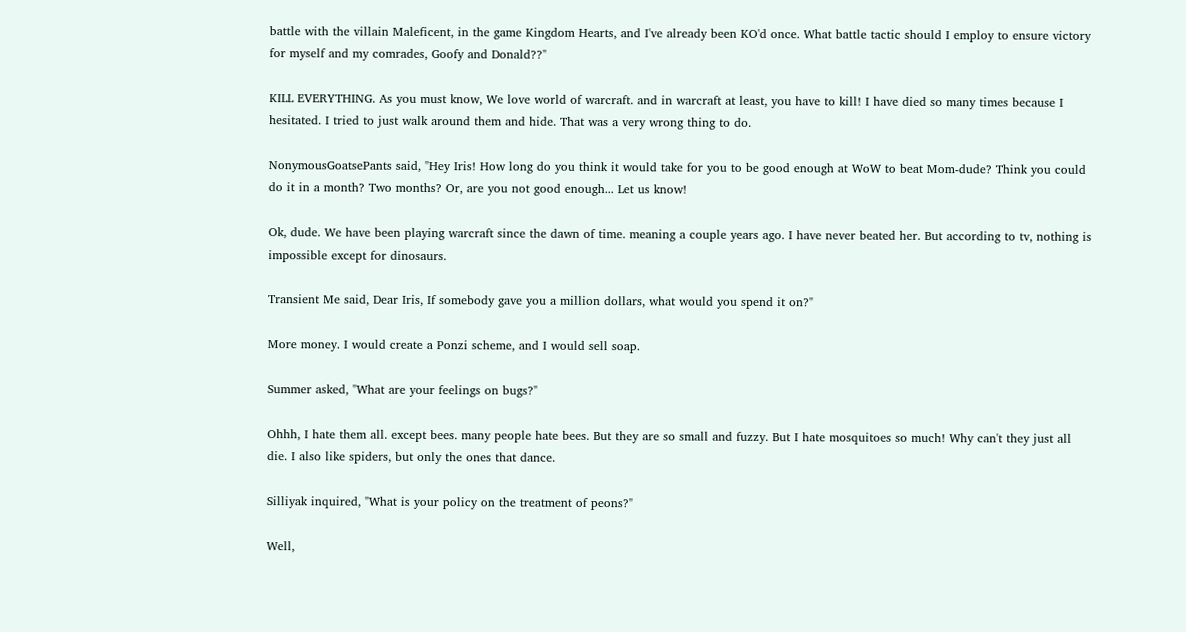battle with the villain Maleficent, in the game Kingdom Hearts, and I've already been KO'd once. What battle tactic should I employ to ensure victory for myself and my comrades, Goofy and Donald??"

KILL EVERYTHING. As you must know, We love world of warcraft. and in warcraft at least, you have to kill! I have died so many times because I hesitated. I tried to just walk around them and hide. That was a very wrong thing to do.

NonymousGoatsePants said, "Hey Iris! How long do you think it would take for you to be good enough at WoW to beat Mom-dude? Think you could do it in a month? Two months? Or, are you not good enough... Let us know!

Ok, dude. We have been playing warcraft since the dawn of time. meaning a couple years ago. I have never beated her. But according to tv, nothing is impossible except for dinosaurs.

Transient Me said, Dear Iris, If somebody gave you a million dollars, what would you spend it on?"

More money. I would create a Ponzi scheme, and I would sell soap.

Summer asked, "What are your feelings on bugs?"

Ohhh, I hate them all. except bees. many people hate bees. But they are so small and fuzzy. But I hate mosquitoes so much! Why can't they just all die. I also like spiders, but only the ones that dance.

Silliyak inquired, "What is your policy on the treatment of peons?"

Well,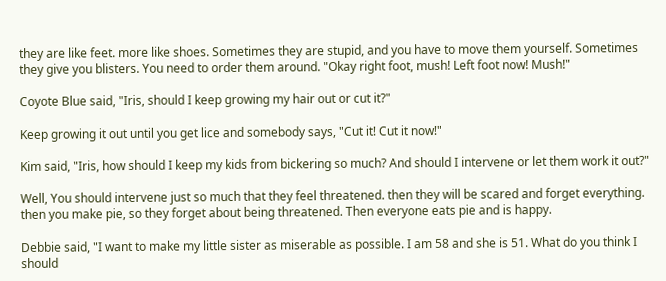they are like feet. more like shoes. Sometimes they are stupid, and you have to move them yourself. Sometimes they give you blisters. You need to order them around. "Okay right foot, mush! Left foot now! Mush!"

Coyote Blue said, "Iris, should I keep growing my hair out or cut it?"

Keep growing it out until you get lice and somebody says, "Cut it! Cut it now!"

Kim said, "Iris, how should I keep my kids from bickering so much? And should I intervene or let them work it out?"

Well, You should intervene just so much that they feel threatened. then they will be scared and forget everything. then you make pie, so they forget about being threatened. Then everyone eats pie and is happy.

Debbie said, "I want to make my little sister as miserable as possible. I am 58 and she is 51. What do you think I should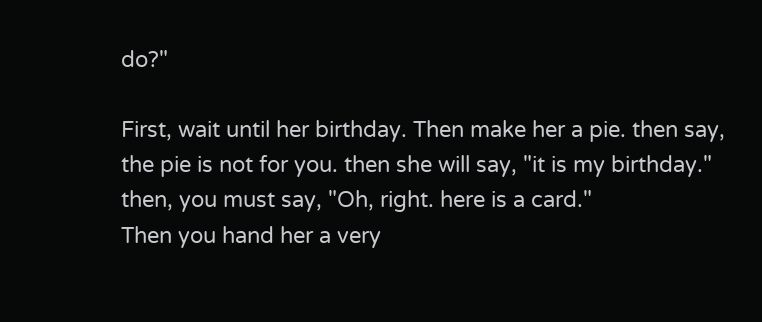do?"

First, wait until her birthday. Then make her a pie. then say, the pie is not for you. then she will say, "it is my birthday." then, you must say, "Oh, right. here is a card."
Then you hand her a very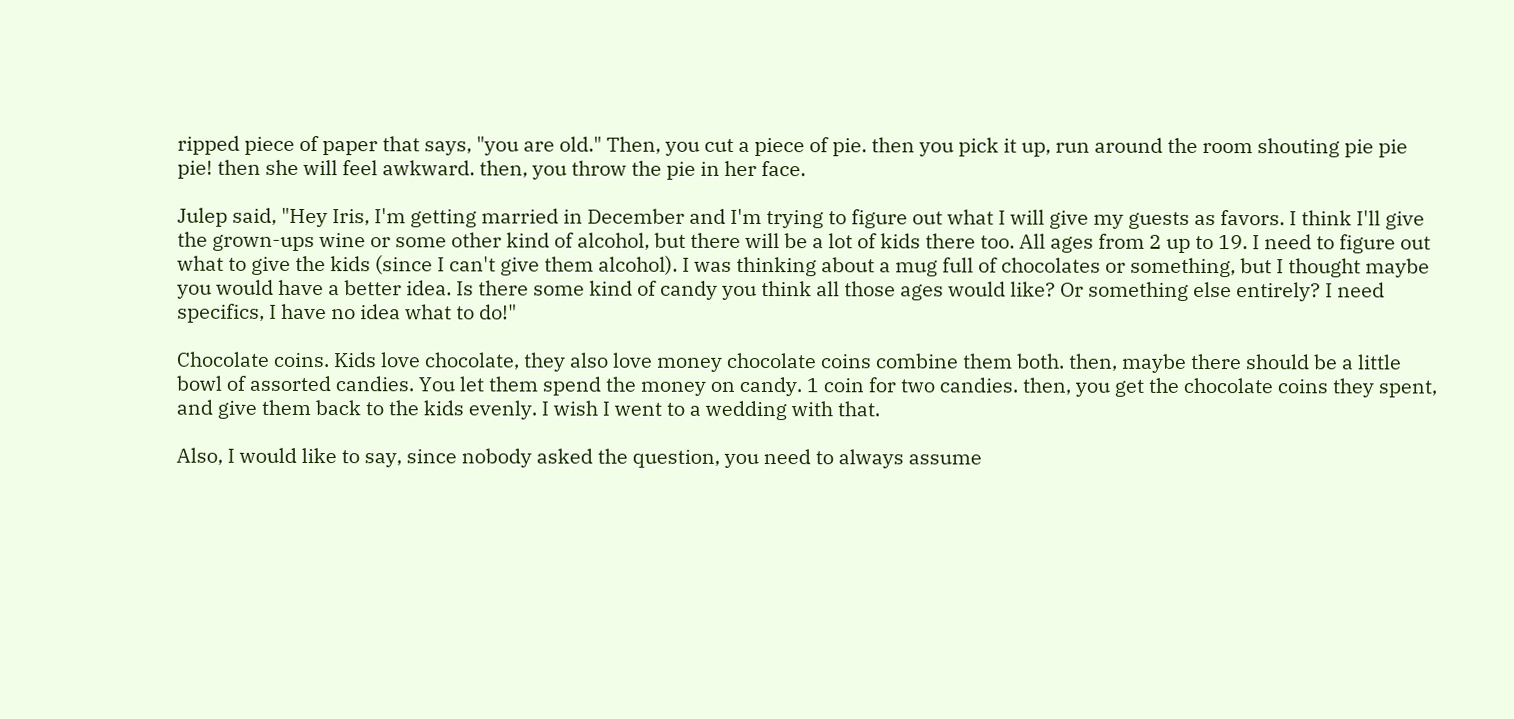ripped piece of paper that says, "you are old." Then, you cut a piece of pie. then you pick it up, run around the room shouting pie pie pie! then she will feel awkward. then, you throw the pie in her face.

Julep said, "Hey Iris, I'm getting married in December and I'm trying to figure out what I will give my guests as favors. I think I'll give the grown-ups wine or some other kind of alcohol, but there will be a lot of kids there too. All ages from 2 up to 19. I need to figure out what to give the kids (since I can't give them alcohol). I was thinking about a mug full of chocolates or something, but I thought maybe you would have a better idea. Is there some kind of candy you think all those ages would like? Or something else entirely? I need specifics, I have no idea what to do!"

Chocolate coins. Kids love chocolate, they also love money chocolate coins combine them both. then, maybe there should be a little bowl of assorted candies. You let them spend the money on candy. 1 coin for two candies. then, you get the chocolate coins they spent, and give them back to the kids evenly. I wish I went to a wedding with that.

Also, I would like to say, since nobody asked the question, you need to always assume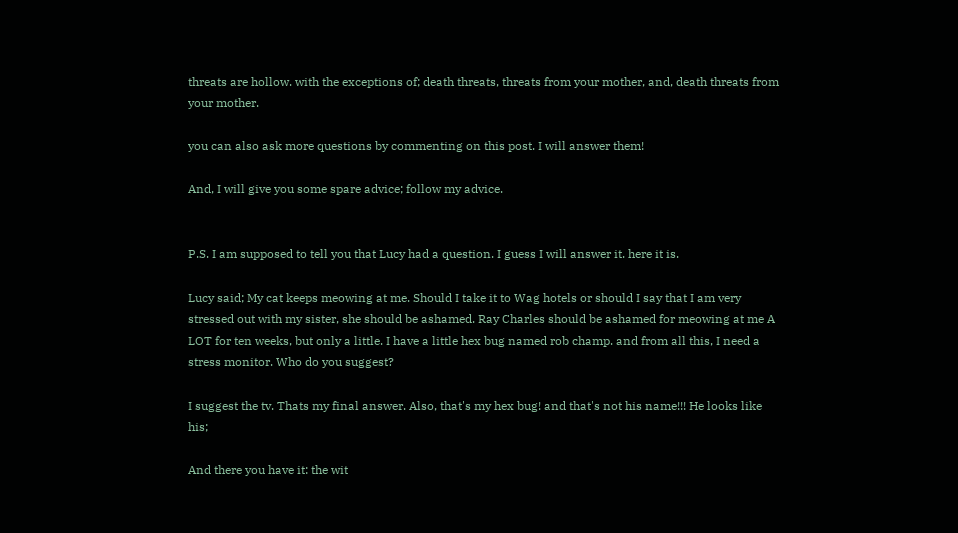threats are hollow. with the exceptions of; death threats, threats from your mother, and, death threats from your mother.

you can also ask more questions by commenting on this post. I will answer them!

And, I will give you some spare advice; follow my advice.


P.S. I am supposed to tell you that Lucy had a question. I guess I will answer it. here it is.

Lucy said; My cat keeps meowing at me. Should I take it to Wag hotels or should I say that I am very stressed out with my sister, she should be ashamed. Ray Charles should be ashamed for meowing at me A LOT for ten weeks, but only a little. I have a little hex bug named rob champ. and from all this, I need a stress monitor. Who do you suggest?

I suggest the tv. Thats my final answer. Also, that's my hex bug! and that's not his name!!! He looks like his;

And there you have it: the wit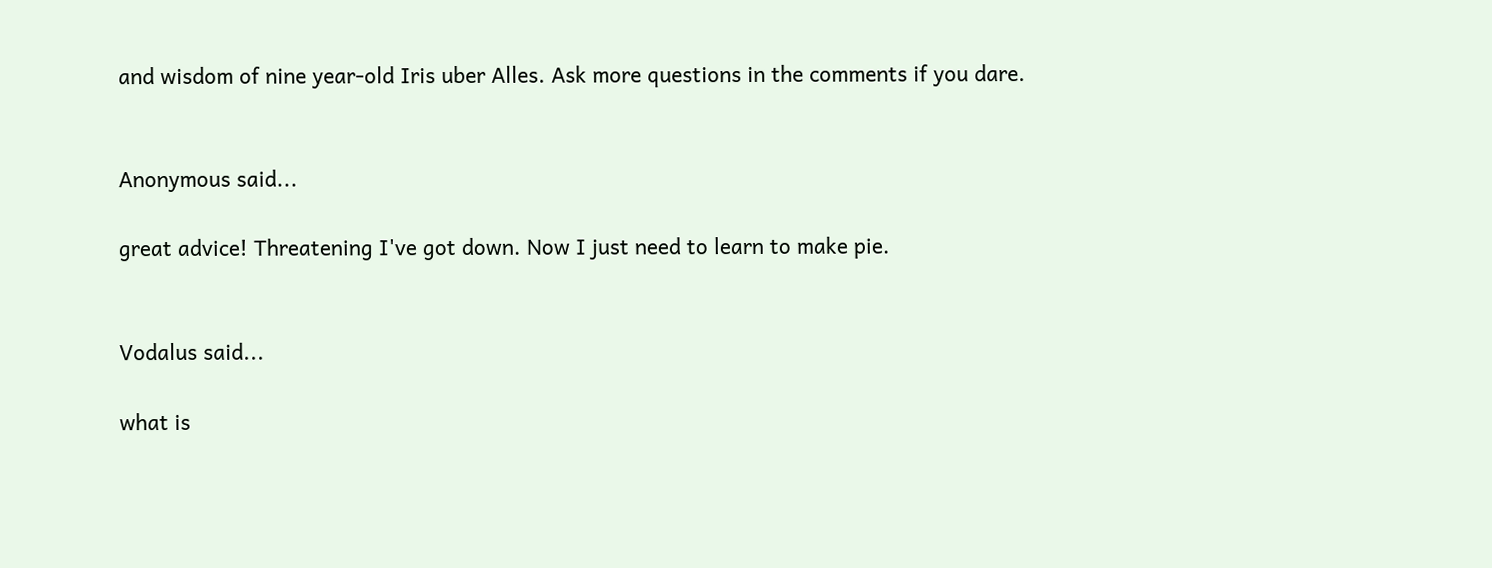and wisdom of nine year-old Iris uber Alles. Ask more questions in the comments if you dare.


Anonymous said...

great advice! Threatening I've got down. Now I just need to learn to make pie.


Vodalus said...

what is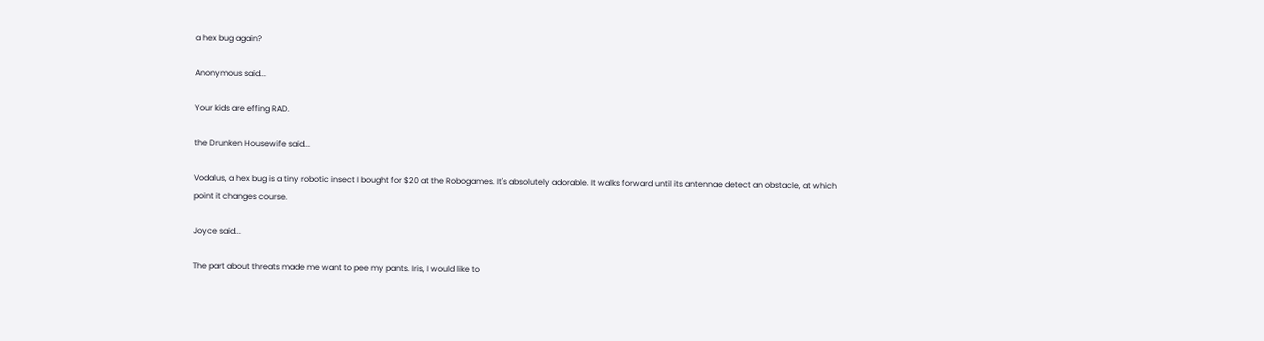a hex bug again?

Anonymous said...

Your kids are effing RAD.

the Drunken Housewife said...

Vodalus, a hex bug is a tiny robotic insect I bought for $20 at the Robogames. It's absolutely adorable. It walks forward until its antennae detect an obstacle, at which point it changes course.

Joyce said...

The part about threats made me want to pee my pants. Iris, I would like to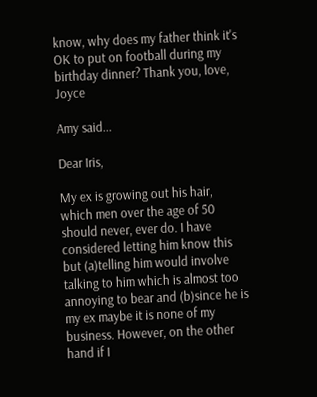know, why does my father think it's OK to put on football during my birthday dinner? Thank you, love, Joyce

Amy said...

Dear Iris,

My ex is growing out his hair, which men over the age of 50 should never, ever do. I have considered letting him know this but (a)telling him would involve talking to him which is almost too annoying to bear and (b)since he is my ex maybe it is none of my business. However, on the other hand if I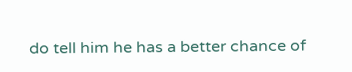do tell him he has a better chance of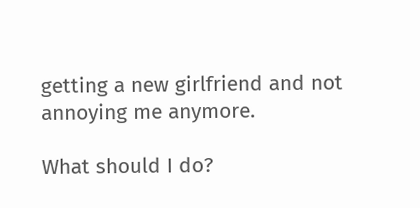getting a new girlfriend and not annoying me anymore.

What should I do?